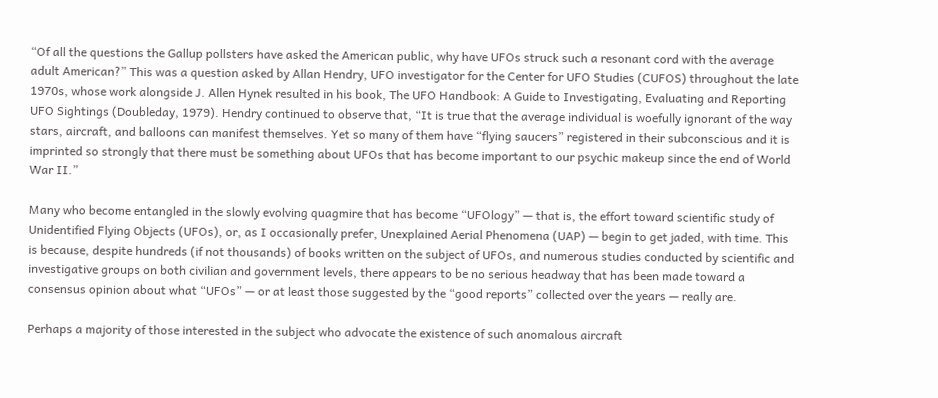“Of all the questions the Gallup pollsters have asked the American public, why have UFOs struck such a resonant cord with the average adult American?” This was a question asked by Allan Hendry, UFO investigator for the Center for UFO Studies (CUFOS) throughout the late 1970s, whose work alongside J. Allen Hynek resulted in his book, The UFO Handbook: A Guide to Investigating, Evaluating and Reporting UFO Sightings (Doubleday, 1979). Hendry continued to observe that, “It is true that the average individual is woefully ignorant of the way stars, aircraft, and balloons can manifest themselves. Yet so many of them have “flying saucers” registered in their subconscious and it is imprinted so strongly that there must be something about UFOs that has become important to our psychic makeup since the end of World War II.”

Many who become entangled in the slowly evolving quagmire that has become “UFOlogy” — that is, the effort toward scientific study of Unidentified Flying Objects (UFOs), or, as I occasionally prefer, Unexplained Aerial Phenomena (UAP) — begin to get jaded, with time. This is because, despite hundreds (if not thousands) of books written on the subject of UFOs, and numerous studies conducted by scientific and investigative groups on both civilian and government levels, there appears to be no serious headway that has been made toward a consensus opinion about what “UFOs” — or at least those suggested by the “good reports” collected over the years — really are.

Perhaps a majority of those interested in the subject who advocate the existence of such anomalous aircraft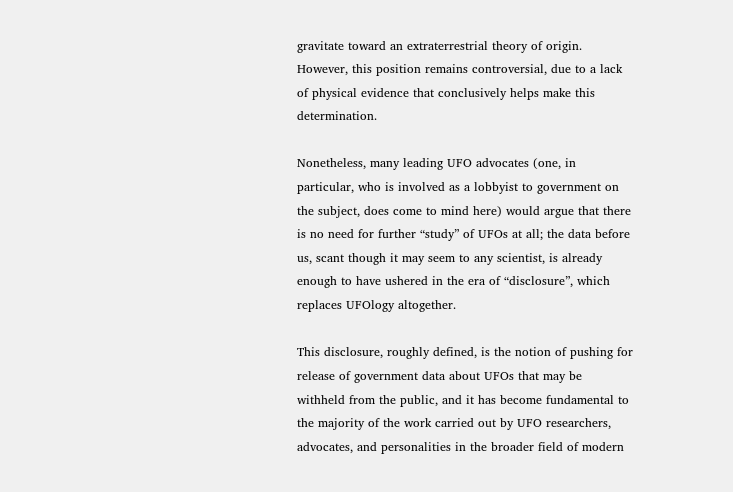gravitate toward an extraterrestrial theory of origin. However, this position remains controversial, due to a lack of physical evidence that conclusively helps make this determination.

Nonetheless, many leading UFO advocates (one, in particular, who is involved as a lobbyist to government on the subject, does come to mind here) would argue that there is no need for further “study” of UFOs at all; the data before us, scant though it may seem to any scientist, is already enough to have ushered in the era of “disclosure”, which replaces UFOlogy altogether.

This disclosure, roughly defined, is the notion of pushing for release of government data about UFOs that may be withheld from the public, and it has become fundamental to the majority of the work carried out by UFO researchers, advocates, and personalities in the broader field of modern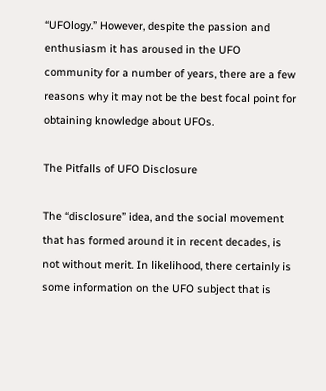“UFOlogy.” However, despite the passion and enthusiasm it has aroused in the UFO community for a number of years, there are a few reasons why it may not be the best focal point for obtaining knowledge about UFOs.

The Pitfalls of UFO Disclosure

The “disclosure” idea, and the social movement that has formed around it in recent decades, is not without merit. In likelihood, there certainly is some information on the UFO subject that is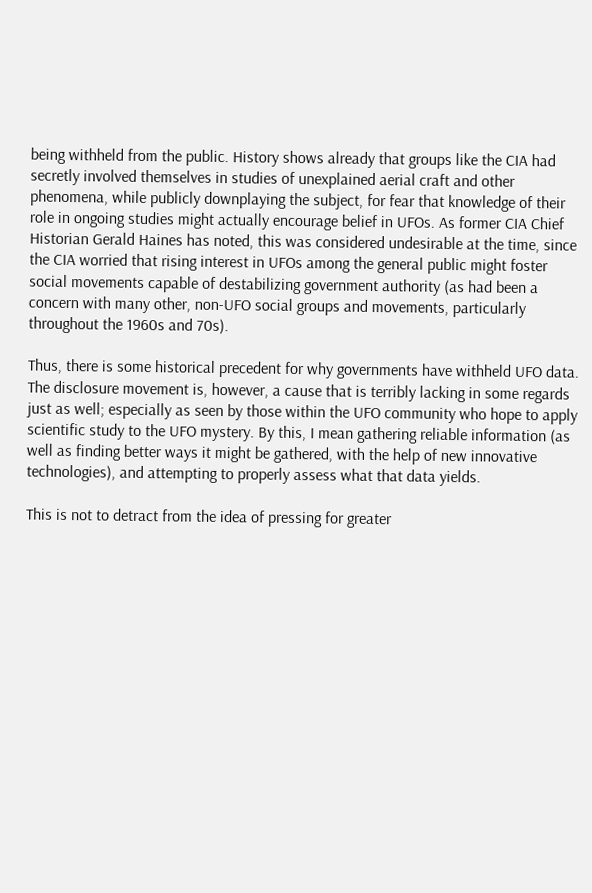being withheld from the public. History shows already that groups like the CIA had secretly involved themselves in studies of unexplained aerial craft and other phenomena, while publicly downplaying the subject, for fear that knowledge of their role in ongoing studies might actually encourage belief in UFOs. As former CIA Chief Historian Gerald Haines has noted, this was considered undesirable at the time, since the CIA worried that rising interest in UFOs among the general public might foster social movements capable of destabilizing government authority (as had been a concern with many other, non-UFO social groups and movements, particularly throughout the 1960s and 70s).

Thus, there is some historical precedent for why governments have withheld UFO data. The disclosure movement is, however, a cause that is terribly lacking in some regards just as well; especially as seen by those within the UFO community who hope to apply scientific study to the UFO mystery. By this, I mean gathering reliable information (as well as finding better ways it might be gathered, with the help of new innovative technologies), and attempting to properly assess what that data yields.

This is not to detract from the idea of pressing for greater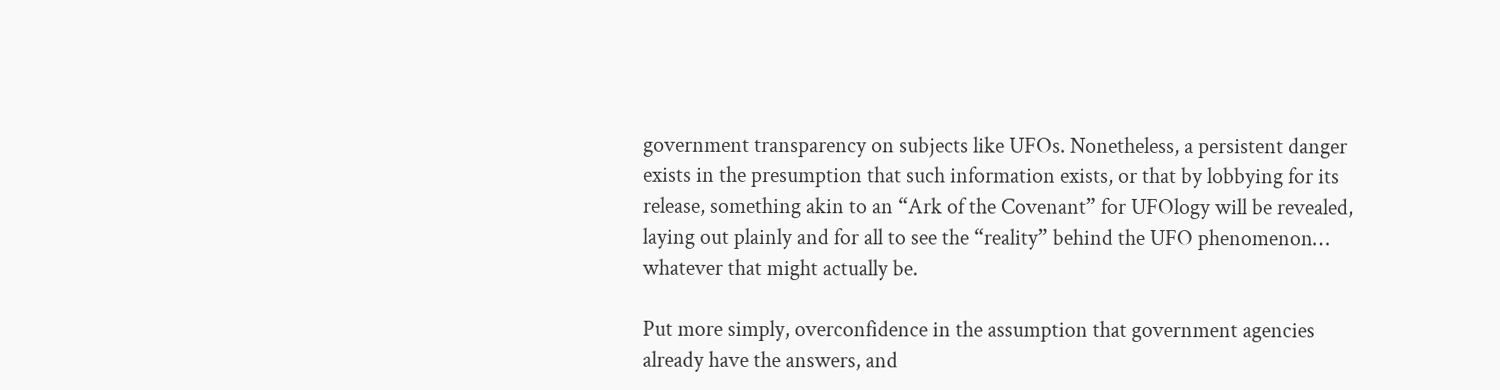government transparency on subjects like UFOs. Nonetheless, a persistent danger exists in the presumption that such information exists, or that by lobbying for its release, something akin to an “Ark of the Covenant” for UFOlogy will be revealed, laying out plainly and for all to see the “reality” behind the UFO phenomenon… whatever that might actually be.

Put more simply, overconfidence in the assumption that government agencies already have the answers, and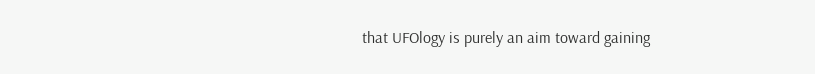that UFOlogy is purely an aim toward gaining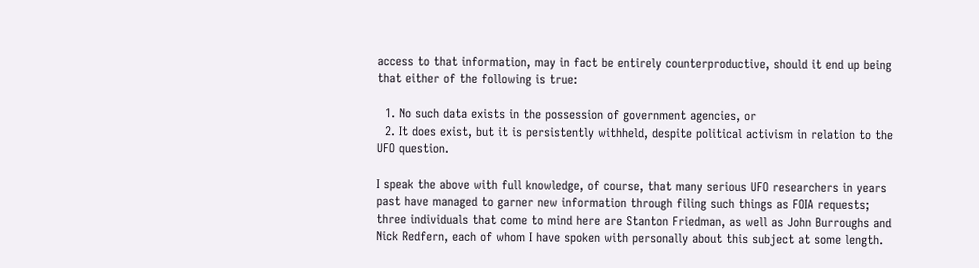access to that information, may in fact be entirely counterproductive, should it end up being that either of the following is true:

  1. No such data exists in the possession of government agencies, or
  2. It does exist, but it is persistently withheld, despite political activism in relation to the UFO question.

I speak the above with full knowledge, of course, that many serious UFO researchers in years past have managed to garner new information through filing such things as FOIA requests; three individuals that come to mind here are Stanton Friedman, as well as John Burroughs and Nick Redfern, each of whom I have spoken with personally about this subject at some length.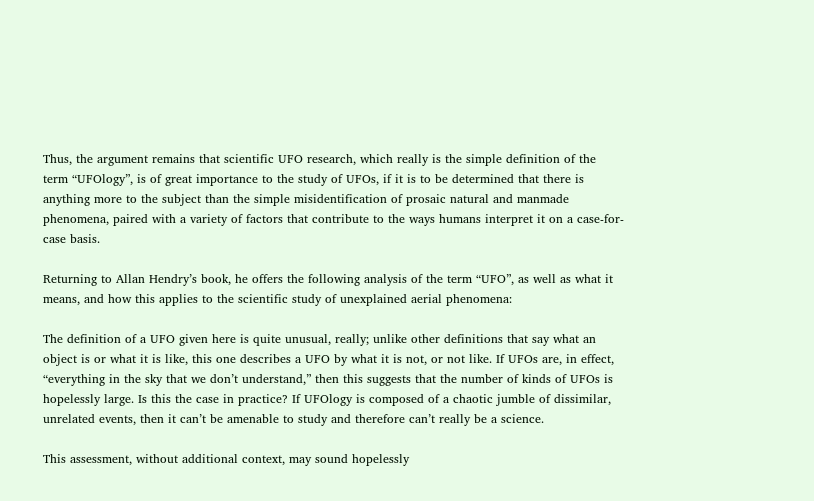Thus, the argument remains that scientific UFO research, which really is the simple definition of the term “UFOlogy”, is of great importance to the study of UFOs, if it is to be determined that there is anything more to the subject than the simple misidentification of prosaic natural and manmade phenomena, paired with a variety of factors that contribute to the ways humans interpret it on a case-for-case basis.

Returning to Allan Hendry’s book, he offers the following analysis of the term “UFO”, as well as what it means, and how this applies to the scientific study of unexplained aerial phenomena:

The definition of a UFO given here is quite unusual, really; unlike other definitions that say what an object is or what it is like, this one describes a UFO by what it is not, or not like. If UFOs are, in effect, “everything in the sky that we don’t understand,” then this suggests that the number of kinds of UFOs is hopelessly large. Is this the case in practice? If UFOlogy is composed of a chaotic jumble of dissimilar, unrelated events, then it can’t be amenable to study and therefore can’t really be a science.

This assessment, without additional context, may sound hopelessly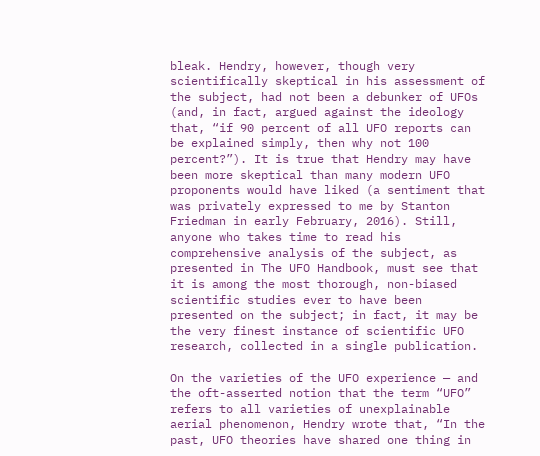bleak. Hendry, however, though very scientifically skeptical in his assessment of the subject, had not been a debunker of UFOs (and, in fact, argued against the ideology that, “if 90 percent of all UFO reports can be explained simply, then why not 100 percent?”). It is true that Hendry may have been more skeptical than many modern UFO proponents would have liked (a sentiment that was privately expressed to me by Stanton Friedman in early February, 2016). Still, anyone who takes time to read his comprehensive analysis of the subject, as presented in The UFO Handbook, must see that it is among the most thorough, non-biased scientific studies ever to have been presented on the subject; in fact, it may be the very finest instance of scientific UFO research, collected in a single publication.

On the varieties of the UFO experience — and the oft-asserted notion that the term “UFO” refers to all varieties of unexplainable aerial phenomenon, Hendry wrote that, “In the past, UFO theories have shared one thing in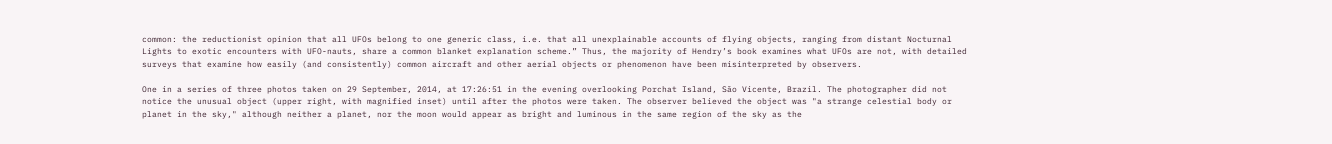common: the reductionist opinion that all UFOs belong to one generic class, i.e. that all unexplainable accounts of flying objects, ranging from distant Nocturnal Lights to exotic encounters with UFO-nauts, share a common blanket explanation scheme.” Thus, the majority of Hendry’s book examines what UFOs are not, with detailed surveys that examine how easily (and consistently) common aircraft and other aerial objects or phenomenon have been misinterpreted by observers.

One in a series of three photos taken on 29 September, 2014, at 17:26:51 in the evening overlooking Porchat Island, São Vicente, Brazil. The photographer did not notice the unusual object (upper right, with magnified inset) until after the photos were taken. The observer believed the object was "a strange celestial body or planet in the sky," although neither a planet, nor the moon would appear as bright and luminous in the same region of the sky as the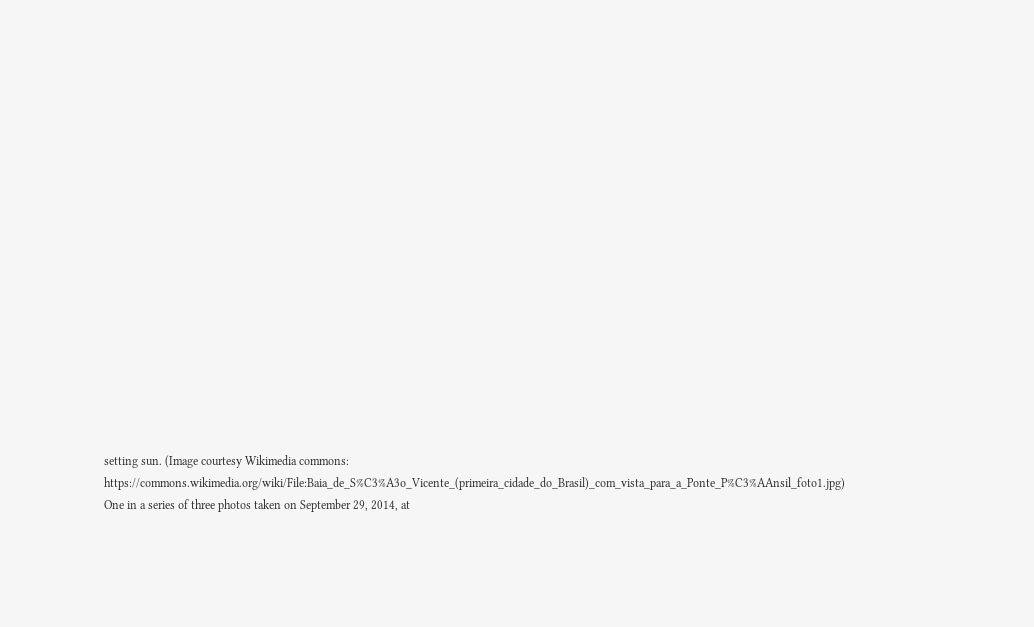setting sun. (Image courtesy Wikimedia commons: https://commons.wikimedia.org/wiki/File:Baia_de_S%C3%A3o_Vicente_(primeira_cidade_do_Brasil)_com_vista_para_a_Ponte_P%C3%AAnsil_foto1.jpg)
One in a series of three photos taken on September 29, 2014, at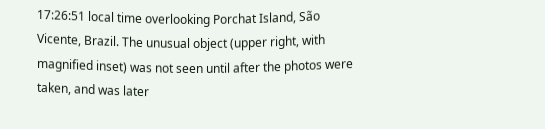17:26:51 local time overlooking Porchat Island, São Vicente, Brazil. The unusual object (upper right, with magnified inset) was not seen until after the photos were taken, and was later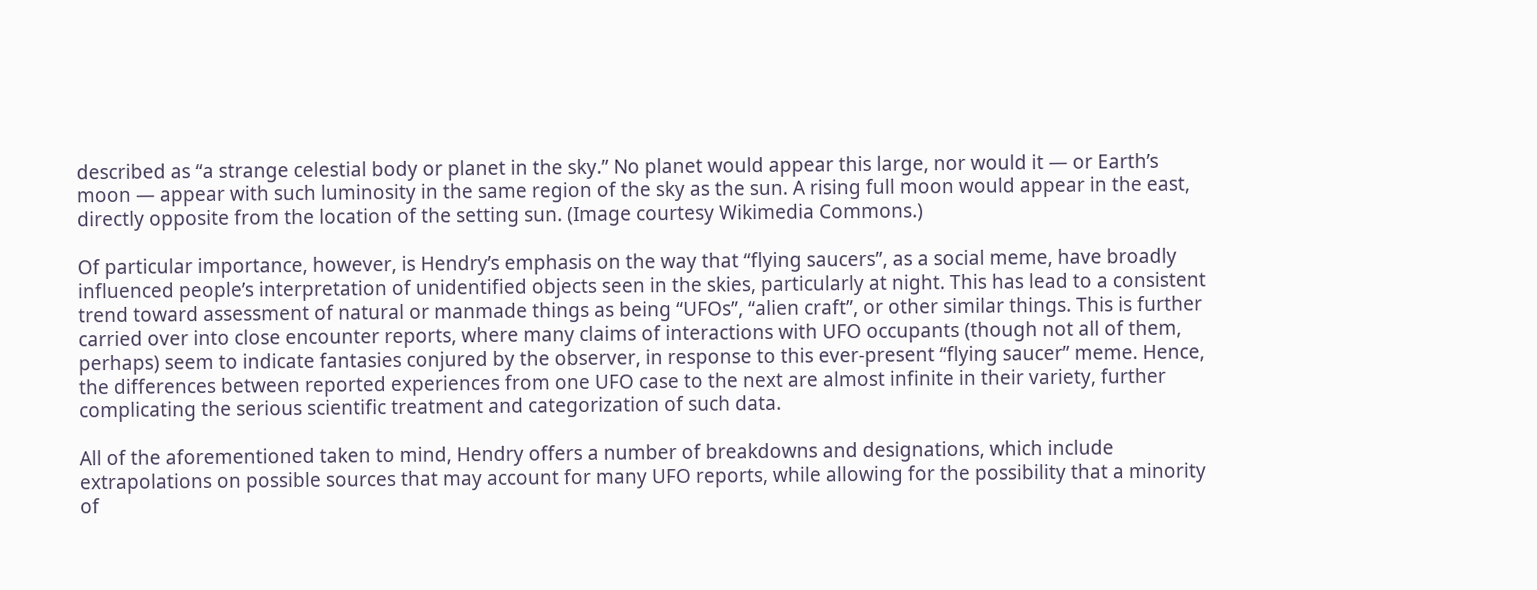described as “a strange celestial body or planet in the sky.” No planet would appear this large, nor would it — or Earth’s moon — appear with such luminosity in the same region of the sky as the sun. A rising full moon would appear in the east, directly opposite from the location of the setting sun. (Image courtesy Wikimedia Commons.)

Of particular importance, however, is Hendry’s emphasis on the way that “flying saucers”, as a social meme, have broadly influenced people’s interpretation of unidentified objects seen in the skies, particularly at night. This has lead to a consistent trend toward assessment of natural or manmade things as being “UFOs”, “alien craft”, or other similar things. This is further carried over into close encounter reports, where many claims of interactions with UFO occupants (though not all of them, perhaps) seem to indicate fantasies conjured by the observer, in response to this ever-present “flying saucer” meme. Hence, the differences between reported experiences from one UFO case to the next are almost infinite in their variety, further complicating the serious scientific treatment and categorization of such data.

All of the aforementioned taken to mind, Hendry offers a number of breakdowns and designations, which include extrapolations on possible sources that may account for many UFO reports, while allowing for the possibility that a minority of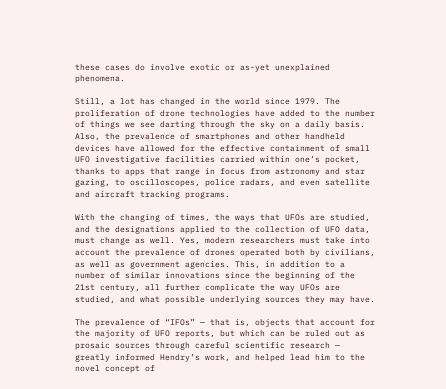these cases do involve exotic or as-yet unexplained phenomena.

Still, a lot has changed in the world since 1979. The proliferation of drone technologies have added to the number of things we see darting through the sky on a daily basis. Also, the prevalence of smartphones and other handheld devices have allowed for the effective containment of small UFO investigative facilities carried within one’s pocket, thanks to apps that range in focus from astronomy and star gazing, to oscilloscopes, police radars, and even satellite and aircraft tracking programs.

With the changing of times, the ways that UFOs are studied, and the designations applied to the collection of UFO data, must change as well. Yes, modern researchers must take into account the prevalence of drones operated both by civilians, as well as government agencies. This, in addition to a number of similar innovations since the beginning of the 21st century, all further complicate the way UFOs are studied, and what possible underlying sources they may have.

The prevalence of “IFOs” — that is, objects that account for the majority of UFO reports, but which can be ruled out as prosaic sources through careful scientific research — greatly informed Hendry’s work, and helped lead him to the novel concept of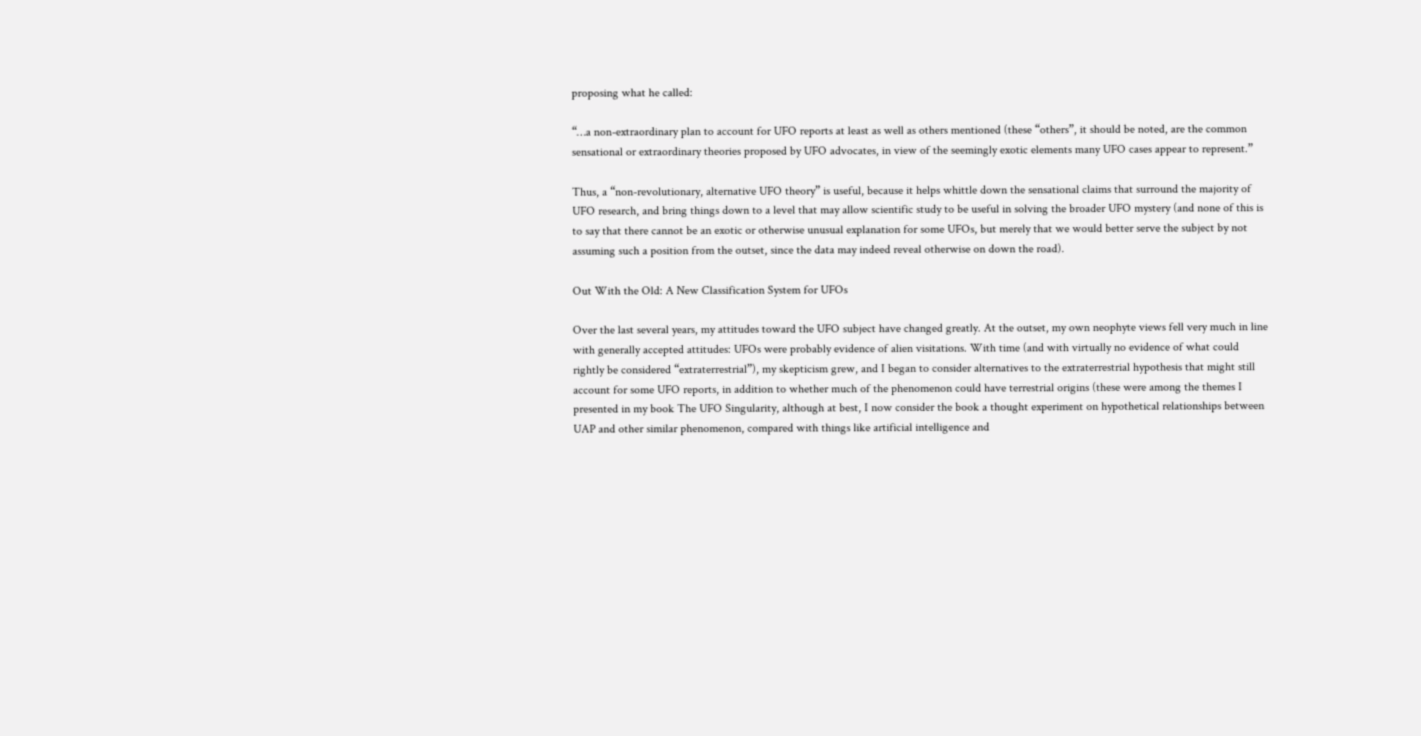proposing what he called:

“…a non-extraordinary plan to account for UFO reports at least as well as others mentioned (these “others”, it should be noted, are the common sensational or extraordinary theories proposed by UFO advocates, in view of the seemingly exotic elements many UFO cases appear to represent.”

Thus, a “non-revolutionary, alternative UFO theory” is useful, because it helps whittle down the sensational claims that surround the majority of UFO research, and bring things down to a level that may allow scientific study to be useful in solving the broader UFO mystery (and none of this is to say that there cannot be an exotic or otherwise unusual explanation for some UFOs, but merely that we would better serve the subject by not assuming such a position from the outset, since the data may indeed reveal otherwise on down the road).

Out With the Old: A New Classification System for UFOs

Over the last several years, my attitudes toward the UFO subject have changed greatly. At the outset, my own neophyte views fell very much in line with generally accepted attitudes: UFOs were probably evidence of alien visitations. With time (and with virtually no evidence of what could rightly be considered “extraterrestrial”), my skepticism grew, and I began to consider alternatives to the extraterrestrial hypothesis that might still account for some UFO reports, in addition to whether much of the phenomenon could have terrestrial origins (these were among the themes I presented in my book The UFO Singularity, although at best, I now consider the book a thought experiment on hypothetical relationships between UAP and other similar phenomenon, compared with things like artificial intelligence and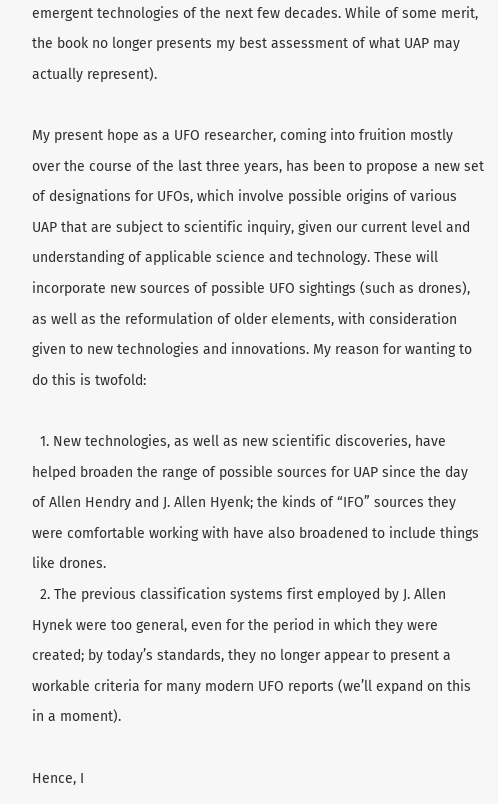emergent technologies of the next few decades. While of some merit, the book no longer presents my best assessment of what UAP may actually represent).

My present hope as a UFO researcher, coming into fruition mostly over the course of the last three years, has been to propose a new set of designations for UFOs, which involve possible origins of various UAP that are subject to scientific inquiry, given our current level and understanding of applicable science and technology. These will incorporate new sources of possible UFO sightings (such as drones), as well as the reformulation of older elements, with consideration given to new technologies and innovations. My reason for wanting to do this is twofold:

  1. New technologies, as well as new scientific discoveries, have helped broaden the range of possible sources for UAP since the day of Allen Hendry and J. Allen Hyenk; the kinds of “IFO” sources they were comfortable working with have also broadened to include things like drones.
  2. The previous classification systems first employed by J. Allen Hynek were too general, even for the period in which they were created; by today’s standards, they no longer appear to present a workable criteria for many modern UFO reports (we’ll expand on this in a moment).

Hence, I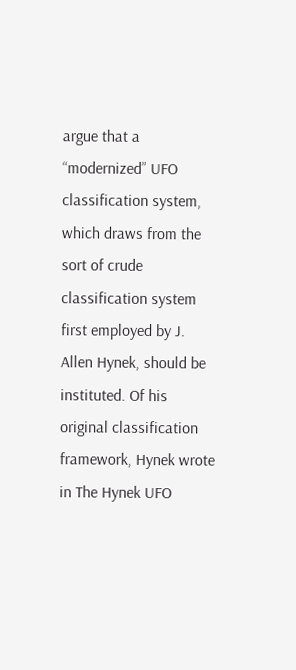argue that a “modernized” UFO classification system, which draws from the sort of crude classification system first employed by J. Allen Hynek, should be instituted. Of his original classification framework, Hynek wrote in The Hynek UFO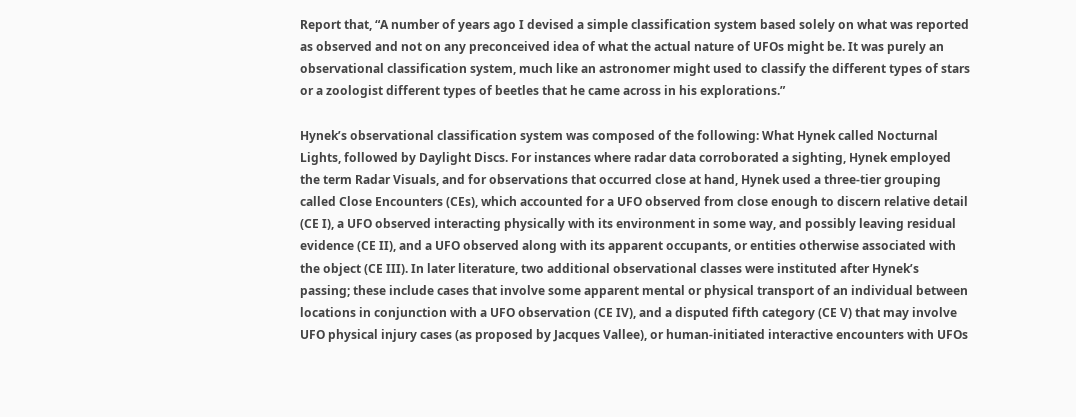Report that, “A number of years ago I devised a simple classification system based solely on what was reported as observed and not on any preconceived idea of what the actual nature of UFOs might be. It was purely an observational classification system, much like an astronomer might used to classify the different types of stars or a zoologist different types of beetles that he came across in his explorations.”

Hynek’s observational classification system was composed of the following: What Hynek called Nocturnal Lights, followed by Daylight Discs. For instances where radar data corroborated a sighting, Hynek employed the term Radar Visuals, and for observations that occurred close at hand, Hynek used a three-tier grouping called Close Encounters (CEs), which accounted for a UFO observed from close enough to discern relative detail (CE I), a UFO observed interacting physically with its environment in some way, and possibly leaving residual evidence (CE II), and a UFO observed along with its apparent occupants, or entities otherwise associated with the object (CE III). In later literature, two additional observational classes were instituted after Hynek’s passing; these include cases that involve some apparent mental or physical transport of an individual between locations in conjunction with a UFO observation (CE IV), and a disputed fifth category (CE V) that may involve UFO physical injury cases (as proposed by Jacques Vallee), or human-initiated interactive encounters with UFOs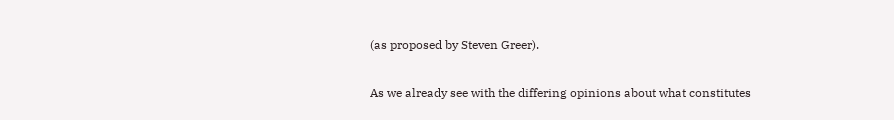(as proposed by Steven Greer).

As we already see with the differing opinions about what constitutes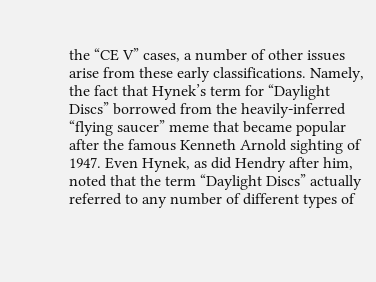the “CE V” cases, a number of other issues arise from these early classifications. Namely, the fact that Hynek’s term for “Daylight Discs” borrowed from the heavily-inferred “flying saucer” meme that became popular after the famous Kenneth Arnold sighting of 1947. Even Hynek, as did Hendry after him, noted that the term “Daylight Discs” actually referred to any number of different types of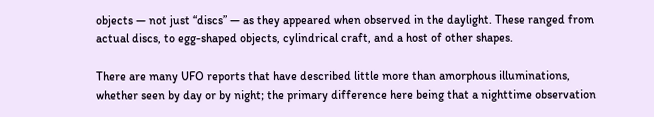objects — not just “discs” — as they appeared when observed in the daylight. These ranged from actual discs, to egg-shaped objects, cylindrical craft, and a host of other shapes.

There are many UFO reports that have described little more than amorphous illuminations, whether seen by day or by night; the primary difference here being that a nighttime observation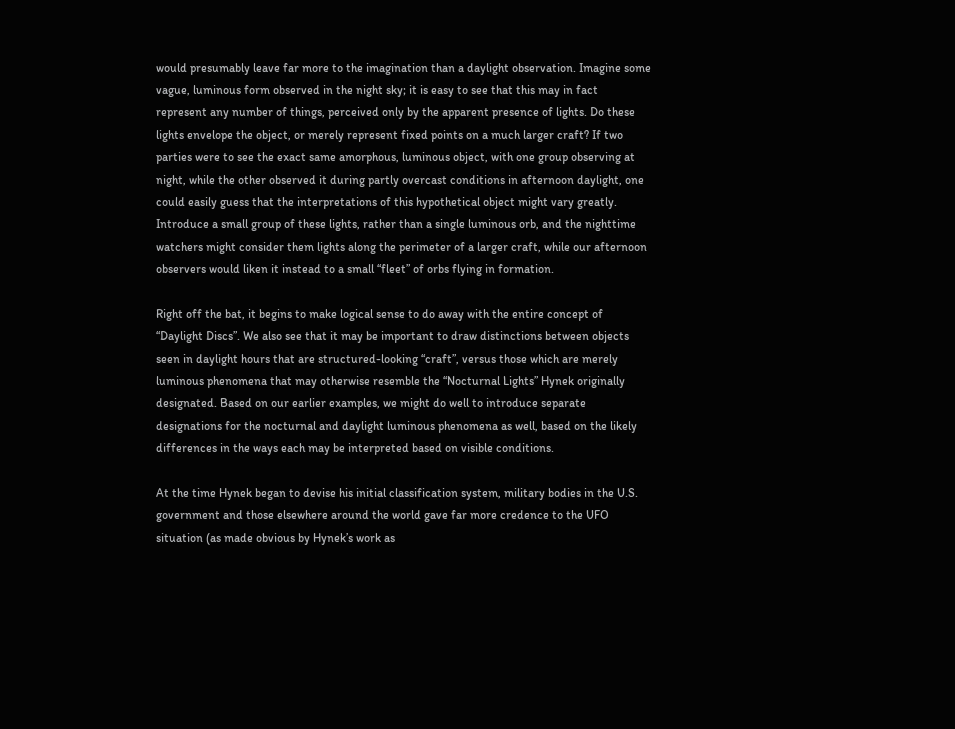would presumably leave far more to the imagination than a daylight observation. Imagine some vague, luminous form observed in the night sky; it is easy to see that this may in fact represent any number of things, perceived only by the apparent presence of lights. Do these lights envelope the object, or merely represent fixed points on a much larger craft? If two parties were to see the exact same amorphous, luminous object, with one group observing at night, while the other observed it during partly overcast conditions in afternoon daylight, one could easily guess that the interpretations of this hypothetical object might vary greatly. Introduce a small group of these lights, rather than a single luminous orb, and the nighttime watchers might consider them lights along the perimeter of a larger craft, while our afternoon observers would liken it instead to a small “fleet” of orbs flying in formation.

Right off the bat, it begins to make logical sense to do away with the entire concept of “Daylight Discs”. We also see that it may be important to draw distinctions between objects seen in daylight hours that are structured-looking “craft”, versus those which are merely luminous phenomena that may otherwise resemble the “Nocturnal Lights” Hynek originally designated. Based on our earlier examples, we might do well to introduce separate designations for the nocturnal and daylight luminous phenomena as well, based on the likely differences in the ways each may be interpreted based on visible conditions.

At the time Hynek began to devise his initial classification system, military bodies in the U.S. government and those elsewhere around the world gave far more credence to the UFO situation (as made obvious by Hynek’s work as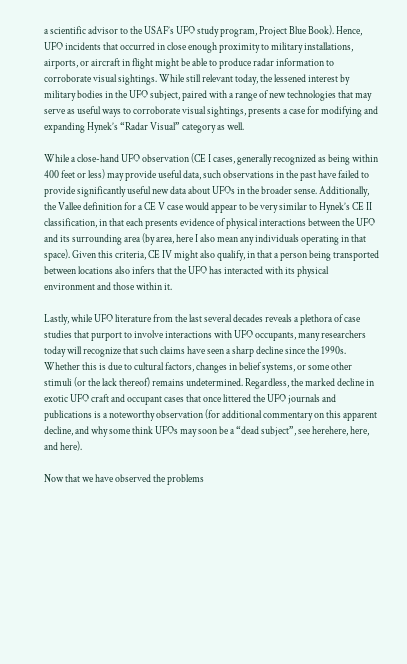a scientific advisor to the USAF’s UFO study program, Project Blue Book). Hence, UFO incidents that occurred in close enough proximity to military installations, airports, or aircraft in flight might be able to produce radar information to corroborate visual sightings. While still relevant today, the lessened interest by military bodies in the UFO subject, paired with a range of new technologies that may serve as useful ways to corroborate visual sightings, presents a case for modifying and expanding Hynek’s “Radar Visual” category as well.

While a close-hand UFO observation (CE I cases, generally recognized as being within 400 feet or less) may provide useful data, such observations in the past have failed to provide significantly useful new data about UFOs in the broader sense. Additionally, the Vallee definition for a CE V case would appear to be very similar to Hynek’s CE II classification, in that each presents evidence of physical interactions between the UFO and its surrounding area (by area, here I also mean any individuals operating in that space). Given this criteria, CE IV might also qualify, in that a person being transported between locations also infers that the UFO has interacted with its physical environment and those within it.

Lastly, while UFO literature from the last several decades reveals a plethora of case studies that purport to involve interactions with UFO occupants, many researchers today will recognize that such claims have seen a sharp decline since the 1990s. Whether this is due to cultural factors, changes in belief systems, or some other stimuli (or the lack thereof) remains undetermined. Regardless, the marked decline in exotic UFO craft and occupant cases that once littered the UFO journals and publications is a noteworthy observation (for additional commentary on this apparent decline, and why some think UFOs may soon be a “dead subject”, see herehere, here, and here).

Now that we have observed the problems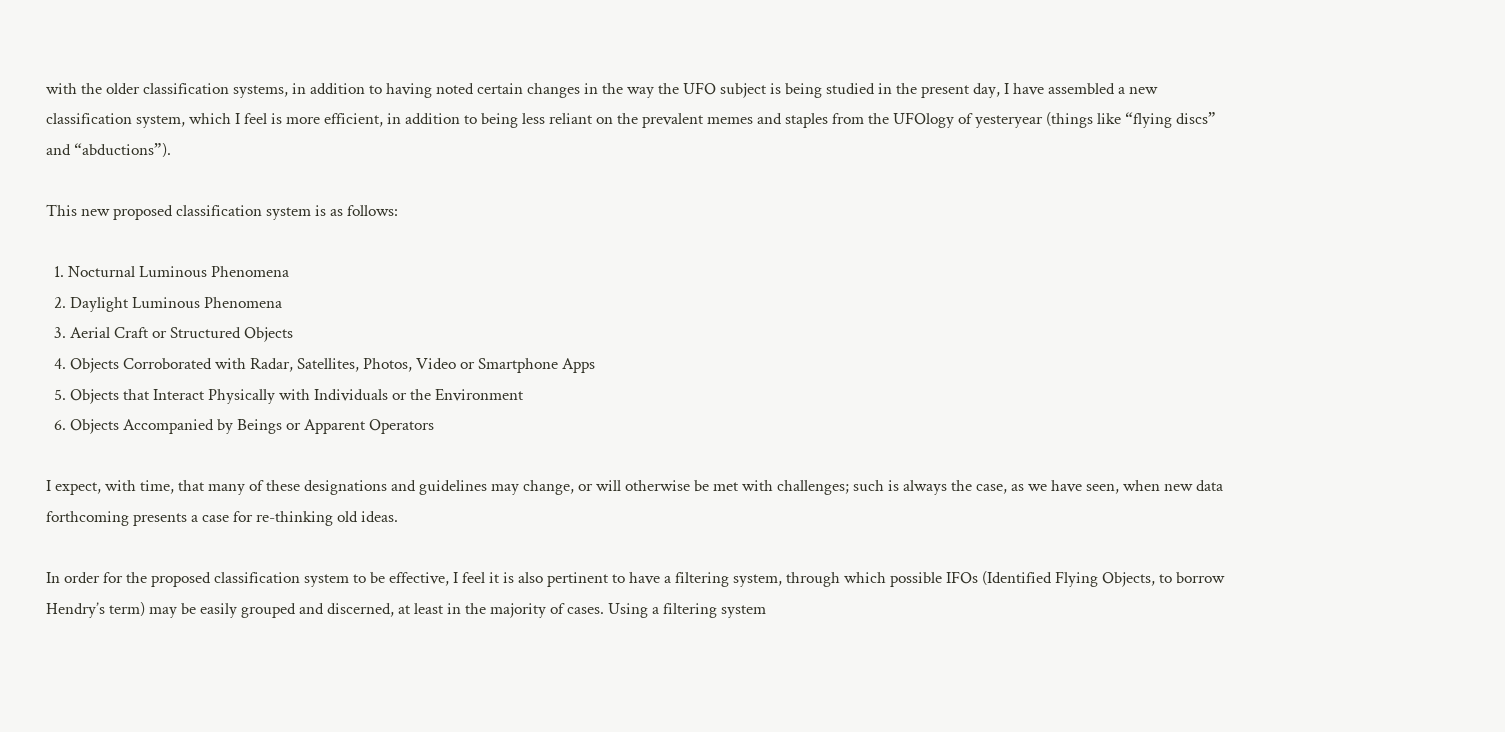with the older classification systems, in addition to having noted certain changes in the way the UFO subject is being studied in the present day, I have assembled a new classification system, which I feel is more efficient, in addition to being less reliant on the prevalent memes and staples from the UFOlogy of yesteryear (things like “flying discs” and “abductions”).

This new proposed classification system is as follows:

  1. Nocturnal Luminous Phenomena
  2. Daylight Luminous Phenomena
  3. Aerial Craft or Structured Objects
  4. Objects Corroborated with Radar, Satellites, Photos, Video or Smartphone Apps
  5. Objects that Interact Physically with Individuals or the Environment
  6. Objects Accompanied by Beings or Apparent Operators

I expect, with time, that many of these designations and guidelines may change, or will otherwise be met with challenges; such is always the case, as we have seen, when new data forthcoming presents a case for re-thinking old ideas.

In order for the proposed classification system to be effective, I feel it is also pertinent to have a filtering system, through which possible IFOs (Identified Flying Objects, to borrow Hendry’s term) may be easily grouped and discerned, at least in the majority of cases. Using a filtering system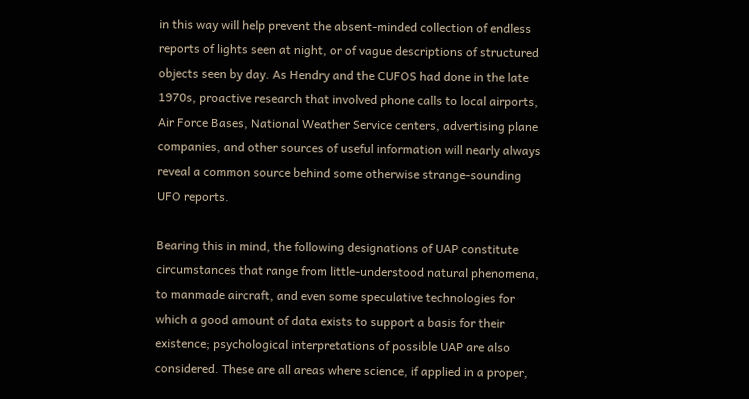in this way will help prevent the absent-minded collection of endless reports of lights seen at night, or of vague descriptions of structured objects seen by day. As Hendry and the CUFOS had done in the late 1970s, proactive research that involved phone calls to local airports, Air Force Bases, National Weather Service centers, advertising plane companies, and other sources of useful information will nearly always reveal a common source behind some otherwise strange-sounding UFO reports.

Bearing this in mind, the following designations of UAP constitute circumstances that range from little-understood natural phenomena, to manmade aircraft, and even some speculative technologies for which a good amount of data exists to support a basis for their existence; psychological interpretations of possible UAP are also considered. These are all areas where science, if applied in a proper,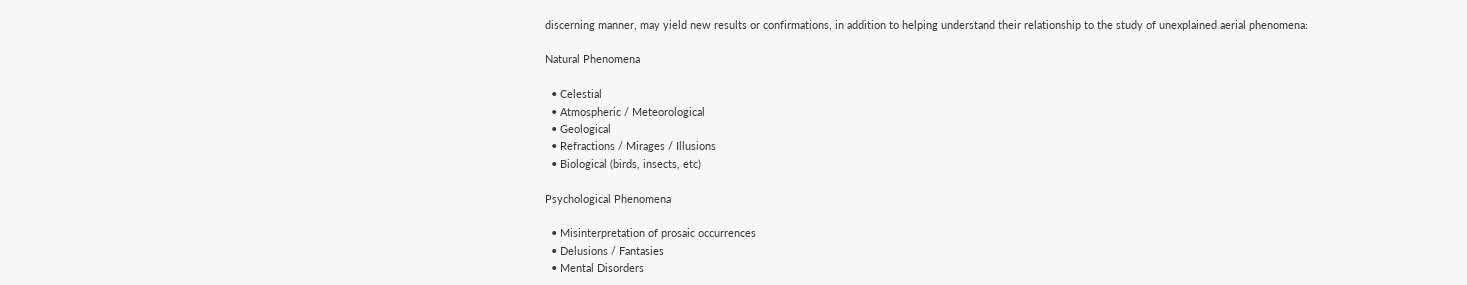discerning manner, may yield new results or confirmations, in addition to helping understand their relationship to the study of unexplained aerial phenomena:

Natural Phenomena

  • Celestial
  • Atmospheric / Meteorological
  • Geological
  • Refractions / Mirages / Illusions
  • Biological (birds, insects, etc)

Psychological Phenomena

  • Misinterpretation of prosaic occurrences
  • Delusions / Fantasies
  • Mental Disorders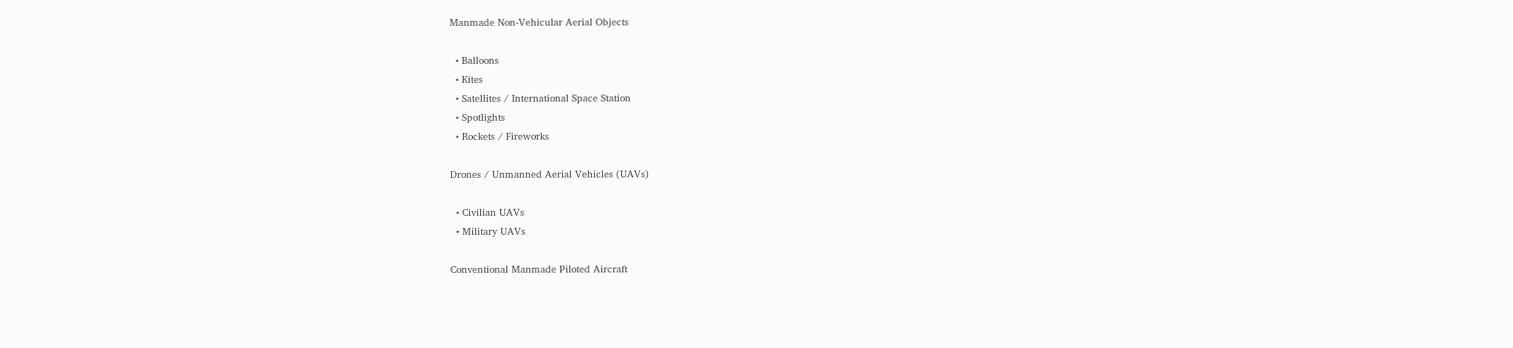Manmade Non-Vehicular Aerial Objects

  • Balloons
  • Kites
  • Satellites / International Space Station
  • Spotlights
  • Rockets / Fireworks

Drones / Unmanned Aerial Vehicles (UAVs)

  • Civilian UAVs
  • Military UAVs

Conventional Manmade Piloted Aircraft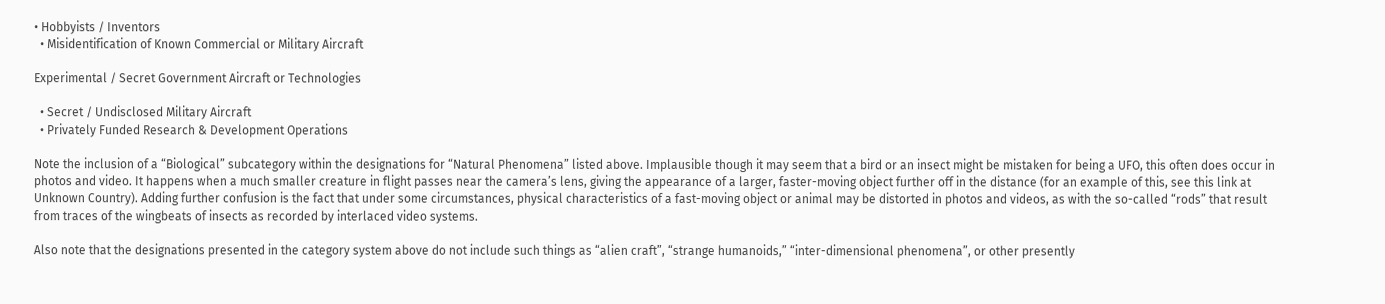• Hobbyists / Inventors
  • Misidentification of Known Commercial or Military Aircraft

Experimental / Secret Government Aircraft or Technologies

  • Secret / Undisclosed Military Aircraft
  • Privately Funded Research & Development Operations

Note the inclusion of a “Biological” subcategory within the designations for “Natural Phenomena” listed above. Implausible though it may seem that a bird or an insect might be mistaken for being a UFO, this often does occur in photos and video. It happens when a much smaller creature in flight passes near the camera’s lens, giving the appearance of a larger, faster-moving object further off in the distance (for an example of this, see this link at Unknown Country). Adding further confusion is the fact that under some circumstances, physical characteristics of a fast-moving object or animal may be distorted in photos and videos, as with the so-called “rods” that result from traces of the wingbeats of insects as recorded by interlaced video systems.

Also note that the designations presented in the category system above do not include such things as “alien craft”, “strange humanoids,” “inter-dimensional phenomena”, or other presently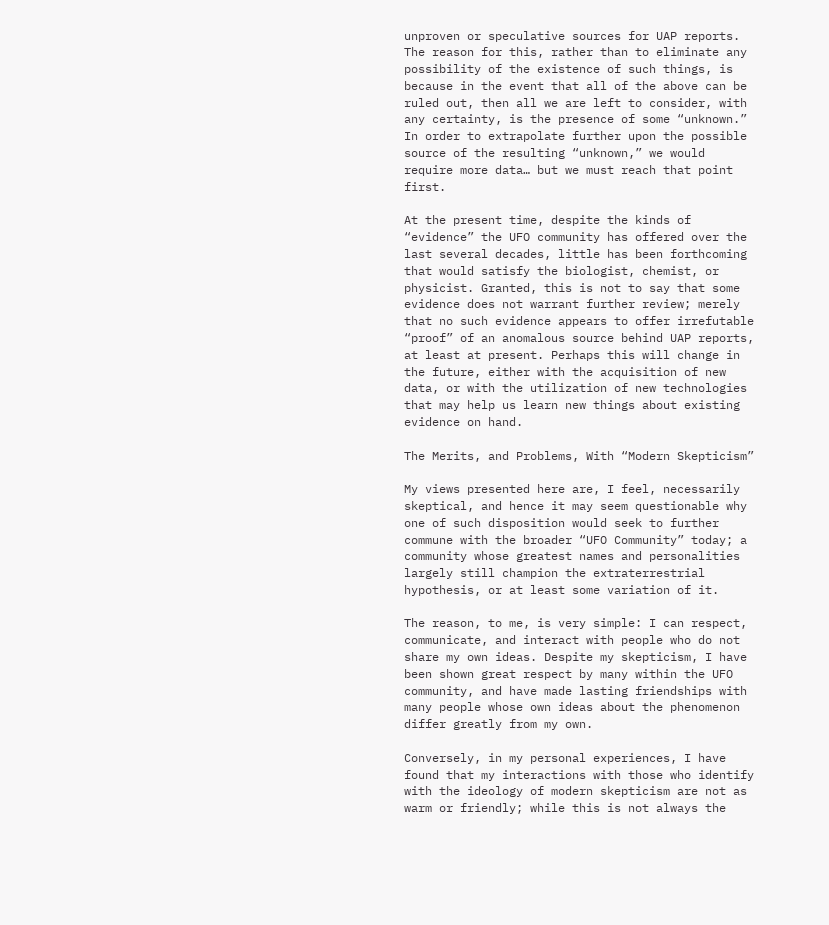unproven or speculative sources for UAP reports. The reason for this, rather than to eliminate any possibility of the existence of such things, is because in the event that all of the above can be ruled out, then all we are left to consider, with any certainty, is the presence of some “unknown.” In order to extrapolate further upon the possible source of the resulting “unknown,” we would require more data… but we must reach that point first.

At the present time, despite the kinds of “evidence” the UFO community has offered over the last several decades, little has been forthcoming that would satisfy the biologist, chemist, or physicist. Granted, this is not to say that some evidence does not warrant further review; merely that no such evidence appears to offer irrefutable “proof” of an anomalous source behind UAP reports, at least at present. Perhaps this will change in the future, either with the acquisition of new data, or with the utilization of new technologies that may help us learn new things about existing evidence on hand.

The Merits, and Problems, With “Modern Skepticism”

My views presented here are, I feel, necessarily skeptical, and hence it may seem questionable why one of such disposition would seek to further commune with the broader “UFO Community” today; a community whose greatest names and personalities largely still champion the extraterrestrial hypothesis, or at least some variation of it.

The reason, to me, is very simple: I can respect, communicate, and interact with people who do not share my own ideas. Despite my skepticism, I have been shown great respect by many within the UFO community, and have made lasting friendships with many people whose own ideas about the phenomenon differ greatly from my own.

Conversely, in my personal experiences, I have found that my interactions with those who identify with the ideology of modern skepticism are not as warm or friendly; while this is not always the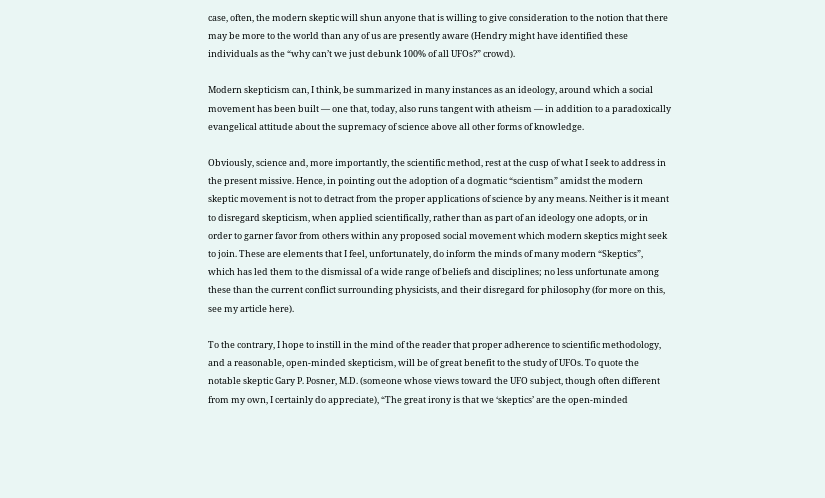case, often, the modern skeptic will shun anyone that is willing to give consideration to the notion that there may be more to the world than any of us are presently aware (Hendry might have identified these individuals as the “why can’t we just debunk 100% of all UFOs?” crowd).

Modern skepticism can, I think, be summarized in many instances as an ideology, around which a social movement has been built — one that, today, also runs tangent with atheism — in addition to a paradoxically evangelical attitude about the supremacy of science above all other forms of knowledge.

Obviously, science and, more importantly, the scientific method, rest at the cusp of what I seek to address in the present missive. Hence, in pointing out the adoption of a dogmatic “scientism” amidst the modern skeptic movement is not to detract from the proper applications of science by any means. Neither is it meant to disregard skepticism, when applied scientifically, rather than as part of an ideology one adopts, or in order to garner favor from others within any proposed social movement which modern skeptics might seek to join. These are elements that I feel, unfortunately, do inform the minds of many modern “Skeptics”, which has led them to the dismissal of a wide range of beliefs and disciplines; no less unfortunate among these than the current conflict surrounding physicists, and their disregard for philosophy (for more on this, see my article here).

To the contrary, I hope to instill in the mind of the reader that proper adherence to scientific methodology, and a reasonable, open-minded skepticism, will be of great benefit to the study of UFOs. To quote the notable skeptic Gary P. Posner, M.D. (someone whose views toward the UFO subject, though often different from my own, I certainly do appreciate), “The great irony is that we ‘skeptics’ are the open-minded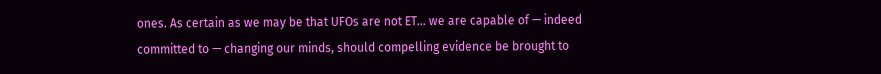ones. As certain as we may be that UFOs are not ET… we are capable of — indeed committed to — changing our minds, should compelling evidence be brought to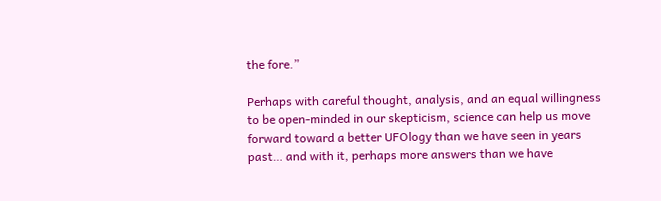the fore.”

Perhaps with careful thought, analysis, and an equal willingness to be open-minded in our skepticism, science can help us move forward toward a better UFOlogy than we have seen in years past… and with it, perhaps more answers than we have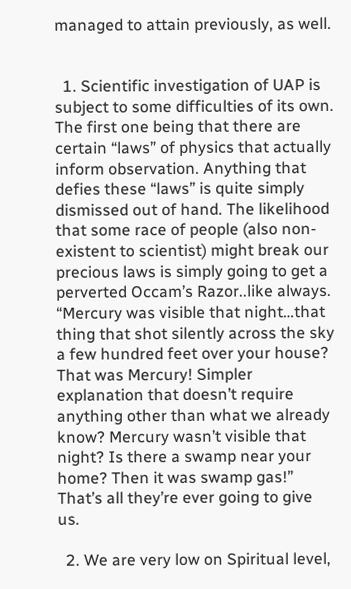managed to attain previously, as well.


  1. Scientific investigation of UAP is subject to some difficulties of its own. The first one being that there are certain “laws” of physics that actually inform observation. Anything that defies these “laws” is quite simply dismissed out of hand. The likelihood that some race of people (also non-existent to scientist) might break our precious laws is simply going to get a perverted Occam’s Razor..like always. “Mercury was visible that night…that thing that shot silently across the sky a few hundred feet over your house? That was Mercury! Simpler explanation that doesn’t require anything other than what we already know? Mercury wasn’t visible that night? Is there a swamp near your home? Then it was swamp gas!” That’s all they’re ever going to give us.

  2. We are very low on Spiritual level,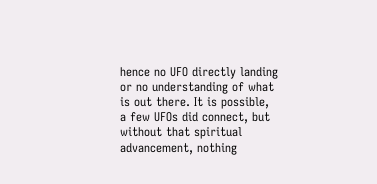hence no UFO directly landing or no understanding of what is out there. It is possible, a few UFOs did connect, but without that spiritual advancement, nothing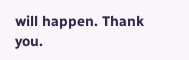will happen. Thank you.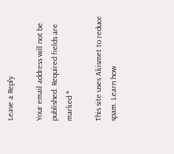Leave a Reply

Your email address will not be published. Required fields are marked *

This site uses Akismet to reduce spam. Learn how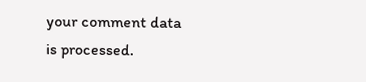your comment data is processed.